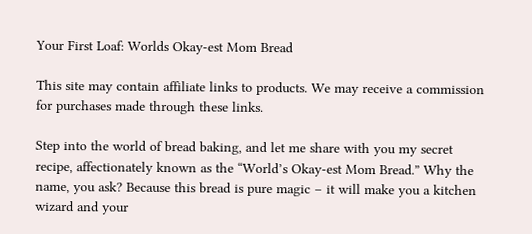Your First Loaf: Worlds Okay-est Mom Bread

This site may contain affiliate links to products. We may receive a commission for purchases made through these links.

Step into the world of bread baking, and let me share with you my secret recipe, affectionately known as the “World’s Okay-est Mom Bread.” Why the name, you ask? Because this bread is pure magic – it will make you a kitchen wizard and your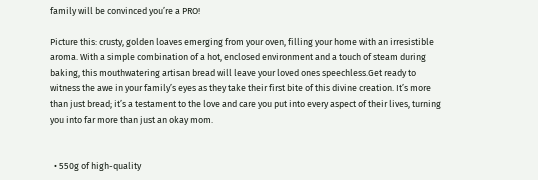family will be convinced you’re a PRO!

Picture this: crusty, golden loaves emerging from your oven, filling your home with an irresistible aroma. With a simple combination of a hot, enclosed environment and a touch of steam during baking, this mouthwatering artisan bread will leave your loved ones speechless.Get ready to witness the awe in your family’s eyes as they take their first bite of this divine creation. It’s more than just bread; it’s a testament to the love and care you put into every aspect of their lives, turning you into far more than just an okay mom.


  • 550g of high-quality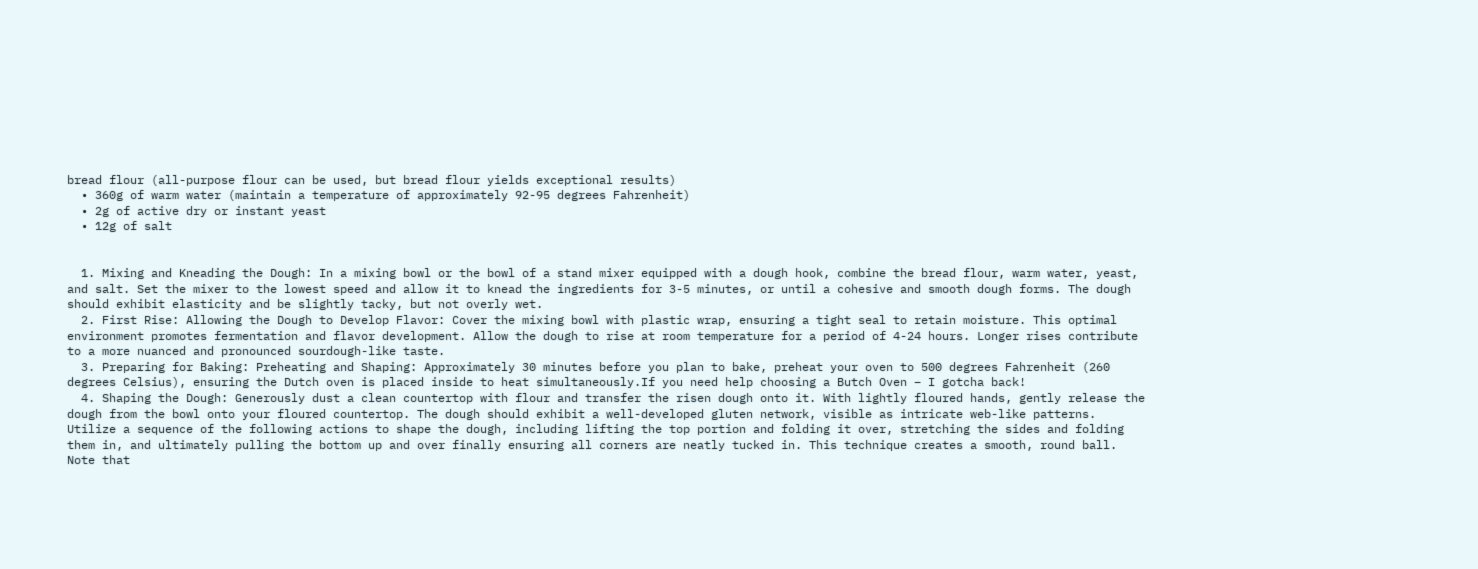bread flour (all-purpose flour can be used, but bread flour yields exceptional results)
  • 360g of warm water (maintain a temperature of approximately 92-95 degrees Fahrenheit)
  • 2g of active dry or instant yeast
  • 12g of salt


  1. Mixing and Kneading the Dough: In a mixing bowl or the bowl of a stand mixer equipped with a dough hook, combine the bread flour, warm water, yeast, and salt. Set the mixer to the lowest speed and allow it to knead the ingredients for 3-5 minutes, or until a cohesive and smooth dough forms. The dough should exhibit elasticity and be slightly tacky, but not overly wet.
  2. First Rise: Allowing the Dough to Develop Flavor: Cover the mixing bowl with plastic wrap, ensuring a tight seal to retain moisture. This optimal environment promotes fermentation and flavor development. Allow the dough to rise at room temperature for a period of 4-24 hours. Longer rises contribute to a more nuanced and pronounced sourdough-like taste.
  3. Preparing for Baking: Preheating and Shaping: Approximately 30 minutes before you plan to bake, preheat your oven to 500 degrees Fahrenheit (260 degrees Celsius), ensuring the Dutch oven is placed inside to heat simultaneously.If you need help choosing a Butch Oven – I gotcha back!
  4. Shaping the Dough: Generously dust a clean countertop with flour and transfer the risen dough onto it. With lightly floured hands, gently release the dough from the bowl onto your floured countertop. The dough should exhibit a well-developed gluten network, visible as intricate web-like patterns. Utilize a sequence of the following actions to shape the dough, including lifting the top portion and folding it over, stretching the sides and folding them in, and ultimately pulling the bottom up and over finally ensuring all corners are neatly tucked in. This technique creates a smooth, round ball. Note that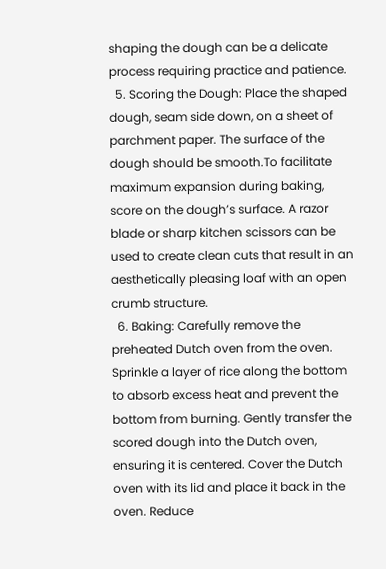shaping the dough can be a delicate process requiring practice and patience.
  5. Scoring the Dough: Place the shaped dough, seam side down, on a sheet of parchment paper. The surface of the dough should be smooth.To facilitate maximum expansion during baking, score on the dough’s surface. A razor blade or sharp kitchen scissors can be used to create clean cuts that result in an aesthetically pleasing loaf with an open crumb structure.
  6. Baking: Carefully remove the preheated Dutch oven from the oven. Sprinkle a layer of rice along the bottom to absorb excess heat and prevent the bottom from burning. Gently transfer the scored dough into the Dutch oven, ensuring it is centered. Cover the Dutch oven with its lid and place it back in the oven. Reduce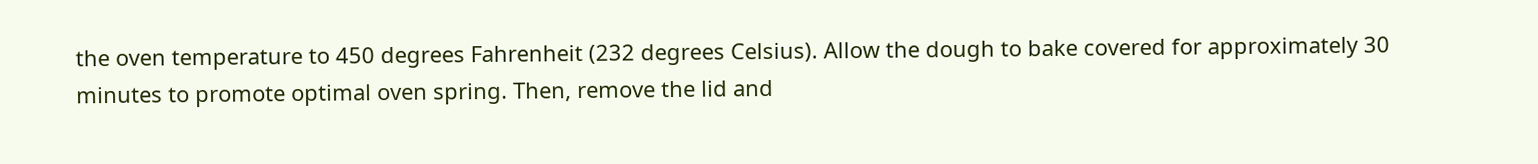the oven temperature to 450 degrees Fahrenheit (232 degrees Celsius). Allow the dough to bake covered for approximately 30 minutes to promote optimal oven spring. Then, remove the lid and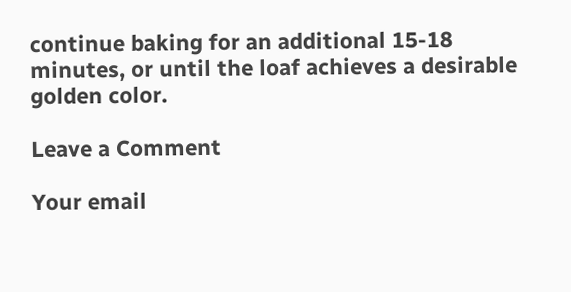continue baking for an additional 15-18 minutes, or until the loaf achieves a desirable golden color.

Leave a Comment

Your email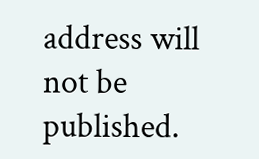address will not be published.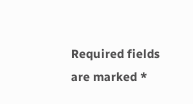Required fields are marked *